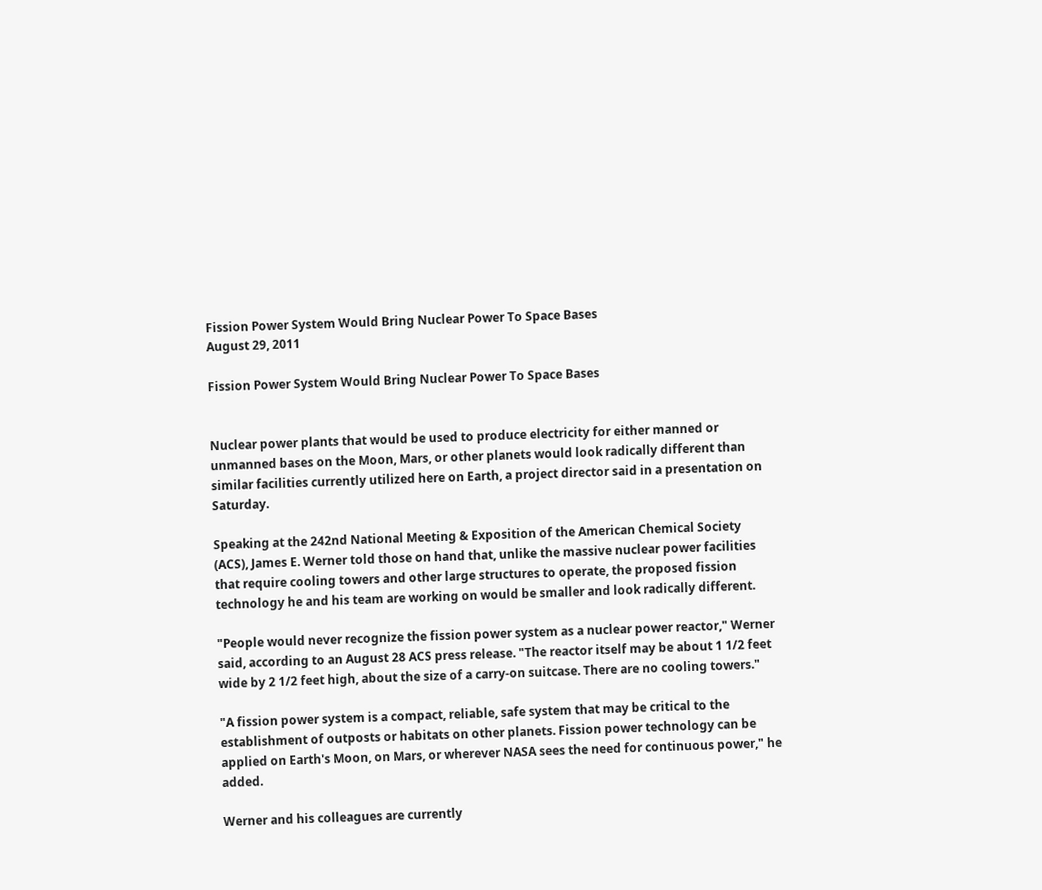Fission Power System Would Bring Nuclear Power To Space Bases
August 29, 2011

Fission Power System Would Bring Nuclear Power To Space Bases


Nuclear power plants that would be used to produce electricity for either manned or unmanned bases on the Moon, Mars, or other planets would look radically different than similar facilities currently utilized here on Earth, a project director said in a presentation on Saturday.

Speaking at the 242nd National Meeting & Exposition of the American Chemical Society (ACS), James E. Werner told those on hand that, unlike the massive nuclear power facilities that require cooling towers and other large structures to operate, the proposed fission technology he and his team are working on would be smaller and look radically different.

"People would never recognize the fission power system as a nuclear power reactor," Werner said, according to an August 28 ACS press release. "The reactor itself may be about 1 1/2 feet wide by 2 1/2 feet high, about the size of a carry-on suitcase. There are no cooling towers."

"A fission power system is a compact, reliable, safe system that may be critical to the establishment of outposts or habitats on other planets. Fission power technology can be applied on Earth's Moon, on Mars, or wherever NASA sees the need for continuous power," he added.

Werner and his colleagues are currently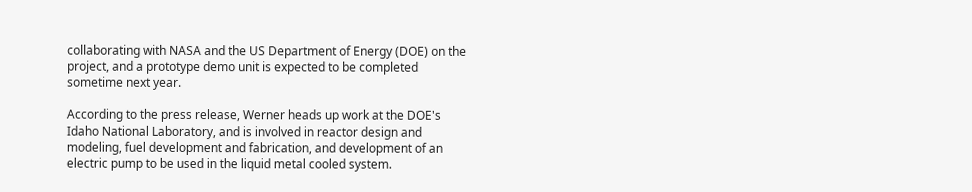collaborating with NASA and the US Department of Energy (DOE) on the project, and a prototype demo unit is expected to be completed sometime next year.

According to the press release, Werner heads up work at the DOE's Idaho National Laboratory, and is involved in reactor design and modeling, fuel development and fabrication, and development of an electric pump to be used in the liquid metal cooled system.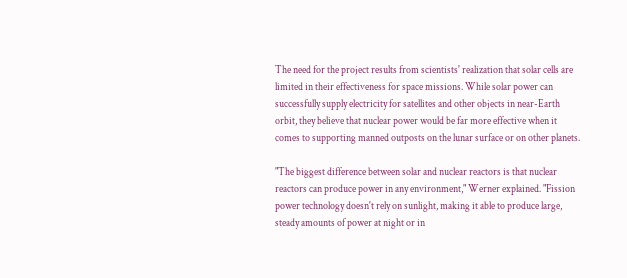The need for the project results from scientists' realization that solar cells are limited in their effectiveness for space missions. While solar power can successfully supply electricity for satellites and other objects in near-Earth orbit, they believe that nuclear power would be far more effective when it comes to supporting manned outposts on the lunar surface or on other planets.

"The biggest difference between solar and nuclear reactors is that nuclear reactors can produce power in any environment," Werner explained. "Fission power technology doesn't rely on sunlight, making it able to produce large, steady amounts of power at night or in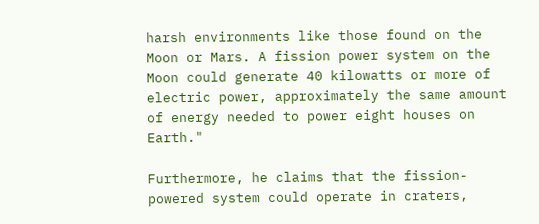harsh environments like those found on the Moon or Mars. A fission power system on the Moon could generate 40 kilowatts or more of electric power, approximately the same amount of energy needed to power eight houses on Earth."

Furthermore, he claims that the fission-powered system could operate in craters,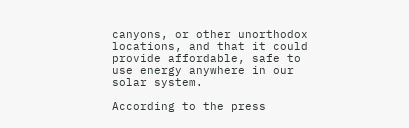canyons, or other unorthodox locations, and that it could provide affordable, safe to use energy anywhere in our solar system.

According to the press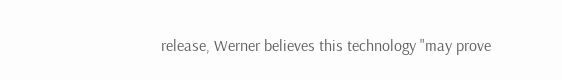release, Werner believes this technology "may prove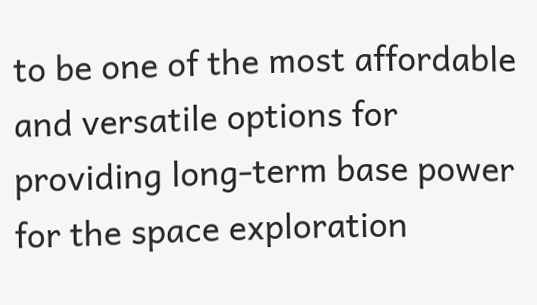to be one of the most affordable and versatile options for providing long-term base power for the space exploration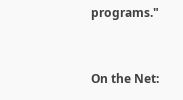programs."


On the Net: